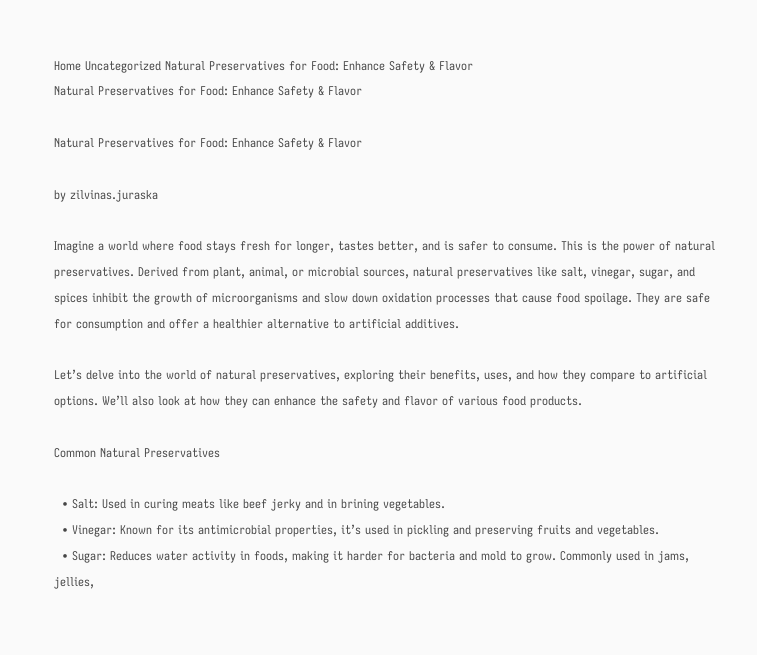Home Uncategorized Natural Preservatives for Food: Enhance Safety & Flavor
Natural Preservatives for Food: Enhance Safety & Flavor

Natural Preservatives for Food: Enhance Safety & Flavor

by zilvinas.juraska

Imagine a world where food stays fresh for longer, tastes better, and is safer to consume. This is the power of natural preservatives. Derived from plant, animal, or microbial sources, natural preservatives like salt, vinegar, sugar, and spices inhibit the growth of microorganisms and slow down oxidation processes that cause food spoilage. They are safe for consumption and offer a healthier alternative to artificial additives.

Let’s delve into the world of natural preservatives, exploring their benefits, uses, and how they compare to artificial options. We’ll also look at how they can enhance the safety and flavor of various food products.

Common Natural Preservatives

  • Salt: Used in curing meats like beef jerky and in brining vegetables.
  • Vinegar: Known for its antimicrobial properties, it’s used in pickling and preserving fruits and vegetables.
  • Sugar: Reduces water activity in foods, making it harder for bacteria and mold to grow. Commonly used in jams, jellies,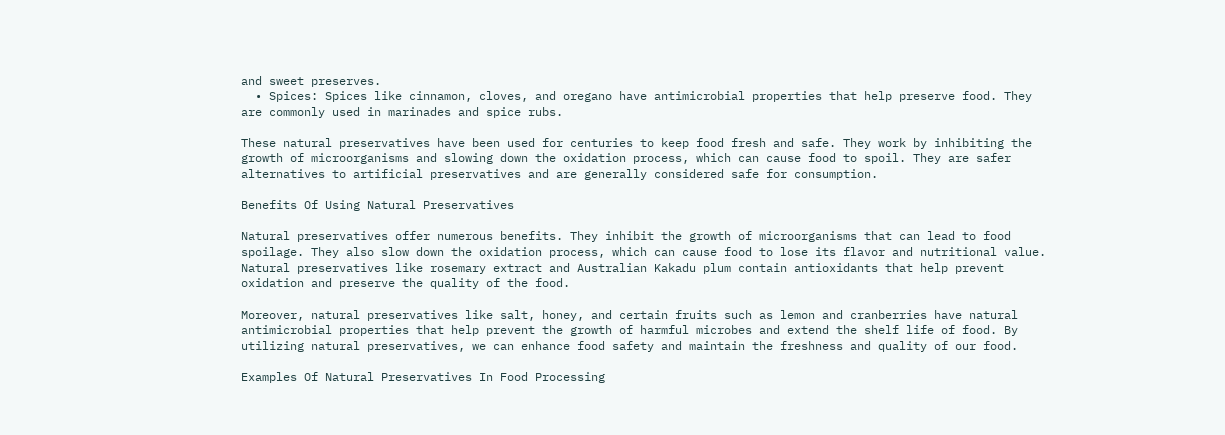and sweet preserves.
  • Spices: Spices like cinnamon, cloves, and oregano have antimicrobial properties that help preserve food. They are commonly used in marinades and spice rubs.

These natural preservatives have been used for centuries to keep food fresh and safe. They work by inhibiting the growth of microorganisms and slowing down the oxidation process, which can cause food to spoil. They are safer alternatives to artificial preservatives and are generally considered safe for consumption.

Benefits Of Using Natural Preservatives

Natural preservatives offer numerous benefits. They inhibit the growth of microorganisms that can lead to food spoilage. They also slow down the oxidation process, which can cause food to lose its flavor and nutritional value. Natural preservatives like rosemary extract and Australian Kakadu plum contain antioxidants that help prevent oxidation and preserve the quality of the food.

Moreover, natural preservatives like salt, honey, and certain fruits such as lemon and cranberries have natural antimicrobial properties that help prevent the growth of harmful microbes and extend the shelf life of food. By utilizing natural preservatives, we can enhance food safety and maintain the freshness and quality of our food.

Examples Of Natural Preservatives In Food Processing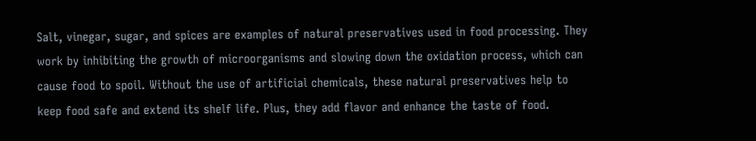Salt, vinegar, sugar, and spices are examples of natural preservatives used in food processing. They work by inhibiting the growth of microorganisms and slowing down the oxidation process, which can cause food to spoil. Without the use of artificial chemicals, these natural preservatives help to keep food safe and extend its shelf life. Plus, they add flavor and enhance the taste of food.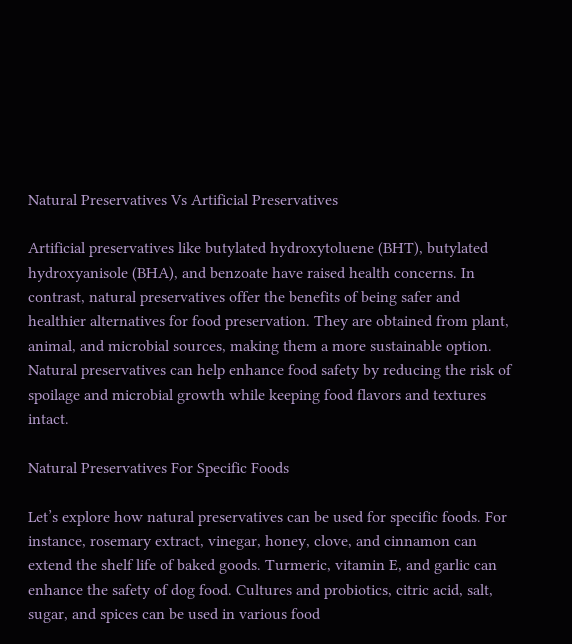Natural Preservatives Vs Artificial Preservatives

Artificial preservatives like butylated hydroxytoluene (BHT), butylated hydroxyanisole (BHA), and benzoate have raised health concerns. In contrast, natural preservatives offer the benefits of being safer and healthier alternatives for food preservation. They are obtained from plant, animal, and microbial sources, making them a more sustainable option. Natural preservatives can help enhance food safety by reducing the risk of spoilage and microbial growth while keeping food flavors and textures intact.

Natural Preservatives For Specific Foods

Let’s explore how natural preservatives can be used for specific foods. For instance, rosemary extract, vinegar, honey, clove, and cinnamon can extend the shelf life of baked goods. Turmeric, vitamin E, and garlic can enhance the safety of dog food. Cultures and probiotics, citric acid, salt, sugar, and spices can be used in various food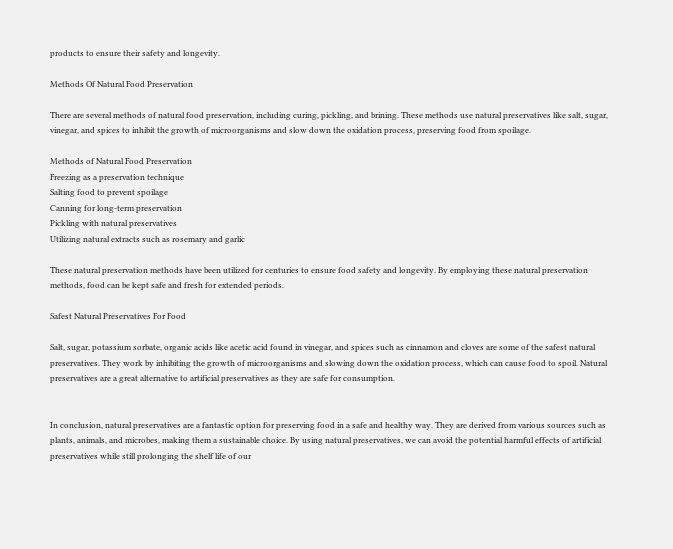products to ensure their safety and longevity.

Methods Of Natural Food Preservation

There are several methods of natural food preservation, including curing, pickling, and brining. These methods use natural preservatives like salt, sugar, vinegar, and spices to inhibit the growth of microorganisms and slow down the oxidation process, preserving food from spoilage.

Methods of Natural Food Preservation
Freezing as a preservation technique
Salting food to prevent spoilage
Canning for long-term preservation
Pickling with natural preservatives
Utilizing natural extracts such as rosemary and garlic

These natural preservation methods have been utilized for centuries to ensure food safety and longevity. By employing these natural preservation methods, food can be kept safe and fresh for extended periods.

Safest Natural Preservatives For Food

Salt, sugar, potassium sorbate, organic acids like acetic acid found in vinegar, and spices such as cinnamon and cloves are some of the safest natural preservatives. They work by inhibiting the growth of microorganisms and slowing down the oxidation process, which can cause food to spoil. Natural preservatives are a great alternative to artificial preservatives as they are safe for consumption.


In conclusion, natural preservatives are a fantastic option for preserving food in a safe and healthy way. They are derived from various sources such as plants, animals, and microbes, making them a sustainable choice. By using natural preservatives, we can avoid the potential harmful effects of artificial preservatives while still prolonging the shelf life of our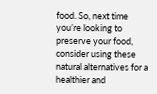food. So, next time you’re looking to preserve your food, consider using these natural alternatives for a healthier and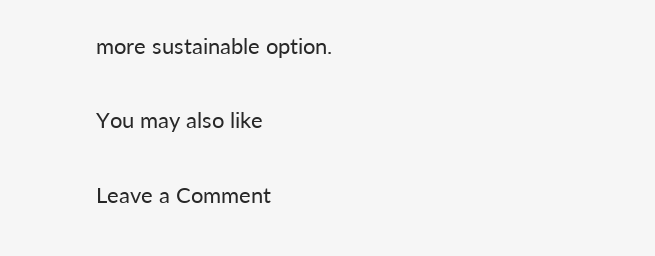more sustainable option.

You may also like

Leave a Comment